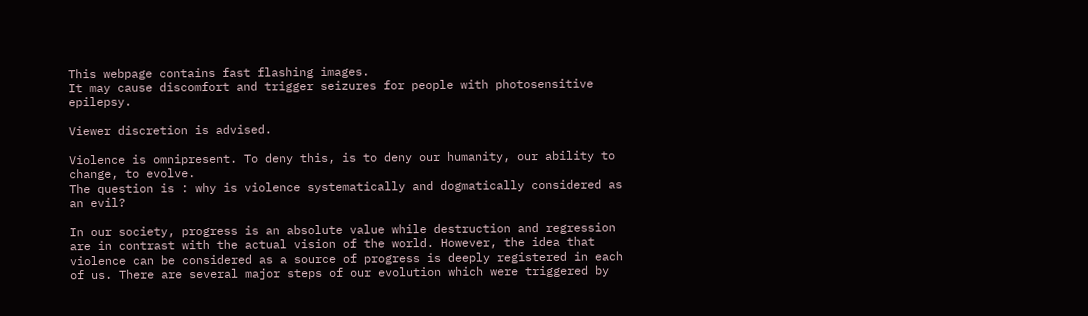This webpage contains fast flashing images.
It may cause discomfort and trigger seizures for people with photosensitive epilepsy.

Viewer discretion is advised.

Violence is omnipresent. To deny this, is to deny our humanity, our ability to change, to evolve.
The question is : why is violence systematically and dogmatically considered as an evil?

In our society, progress is an absolute value while destruction and regression are in contrast with the actual vision of the world. However, the idea that violence can be considered as a source of progress is deeply registered in each of us. There are several major steps of our evolution which were triggered by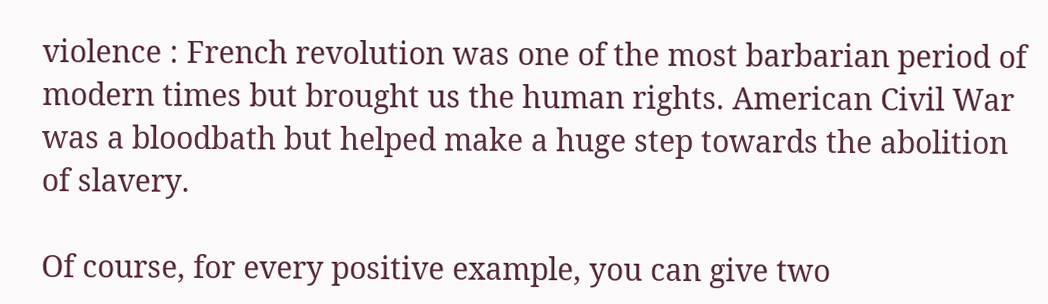violence : French revolution was one of the most barbarian period of modern times but brought us the human rights. American Civil War was a bloodbath but helped make a huge step towards the abolition of slavery.

Of course, for every positive example, you can give two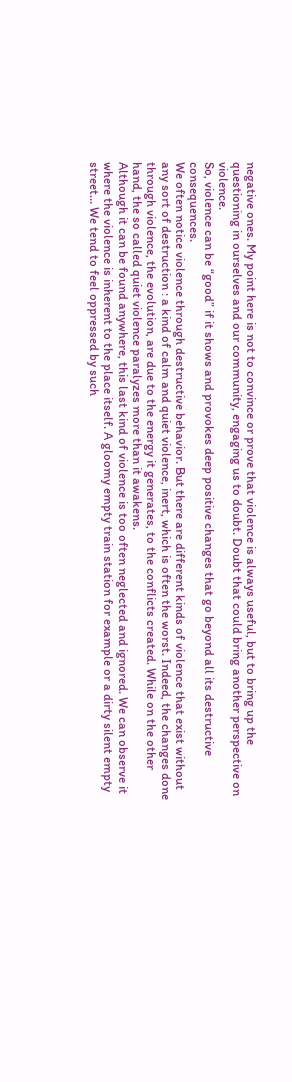negative ones. My point here is not to convince or prove that violence is always useful, but to bring up the questioning in ourselves and our community, engaging us to doubt. Doubt that could bring another perspective on violence.
So, violence can be “good” if it shows and provokes deep positive changes that go beyond all its destructive consequences.
We often notice violence through destructive behavior. But there are different kinds of violence that exist without any sort of destruction : a kind of calm and quiet violence, inert, which is often the worst. Indeed, the changes done through violence, the evolution, are due to the energy it generates, to the conflicts created. While on the other hand, the so called quiet violence paralyzes more than it awakens.
Although it can be found anywhere, this last kind of violence is too often neglected and ignored. We can observe it where the violence is inherent to the place itself. A gloomy empty train station for example or a dirty silent empty street… We tend to feel oppressed by such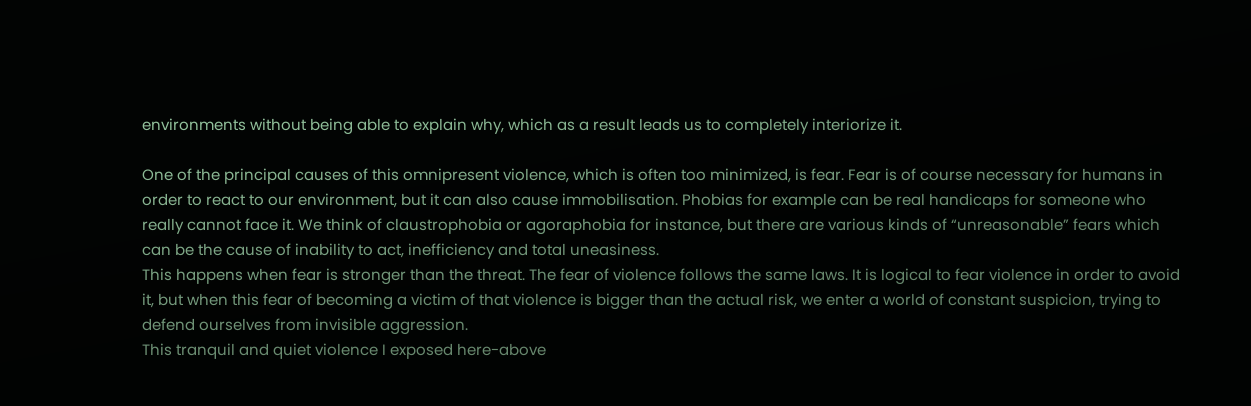environments without being able to explain why, which as a result leads us to completely interiorize it.

One of the principal causes of this omnipresent violence, which is often too minimized, is fear. Fear is of course necessary for humans in order to react to our environment, but it can also cause immobilisation. Phobias for example can be real handicaps for someone who really cannot face it. We think of claustrophobia or agoraphobia for instance, but there are various kinds of “unreasonable” fears which can be the cause of inability to act, inefficiency and total uneasiness.
This happens when fear is stronger than the threat. The fear of violence follows the same laws. It is logical to fear violence in order to avoid it, but when this fear of becoming a victim of that violence is bigger than the actual risk, we enter a world of constant suspicion, trying to defend ourselves from invisible aggression.
This tranquil and quiet violence I exposed here-above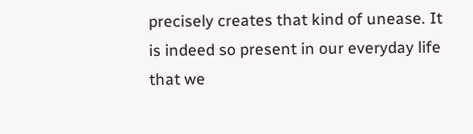precisely creates that kind of unease. It is indeed so present in our everyday life that we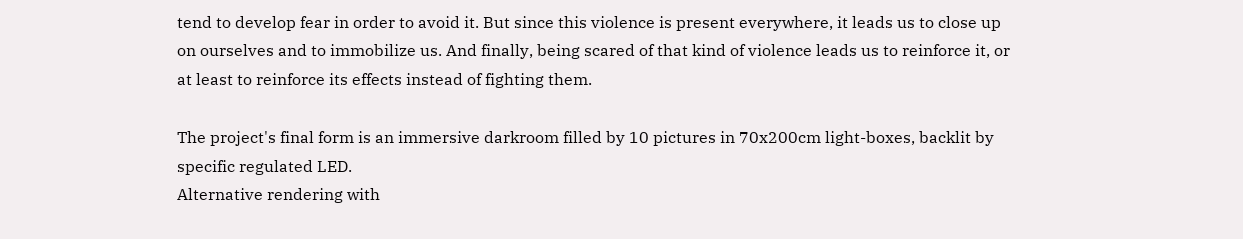tend to develop fear in order to avoid it. But since this violence is present everywhere, it leads us to close up on ourselves and to immobilize us. And finally, being scared of that kind of violence leads us to reinforce it, or at least to reinforce its effects instead of fighting them.

The project's final form is an immersive darkroom filled by 10 pictures in 70x200cm light-boxes, backlit by specific regulated LED.
Alternative rendering with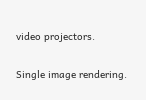video projectors.

Single image rendering.